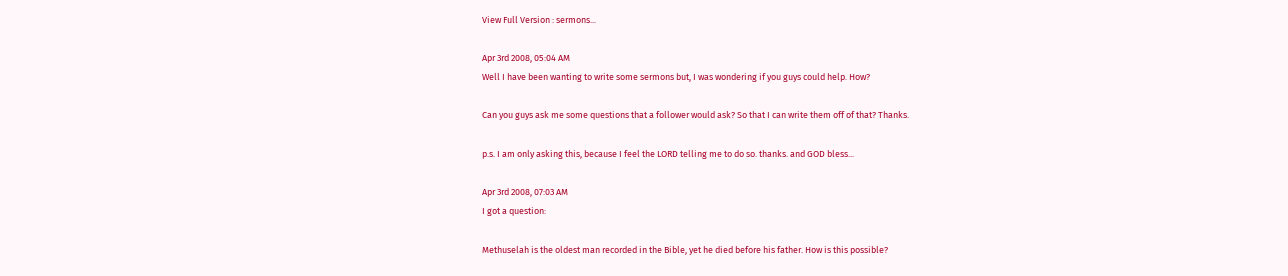View Full Version : sermons...

Apr 3rd 2008, 05:04 AM
Well I have been wanting to write some sermons but, I was wondering if you guys could help. How?

Can you guys ask me some questions that a follower would ask? So that I can write them off of that? Thanks.

p.s. I am only asking this, because I feel the LORD telling me to do so. thanks. and GOD bless...

Apr 3rd 2008, 07:03 AM
I got a question:

Methuselah is the oldest man recorded in the Bible, yet he died before his father. How is this possible?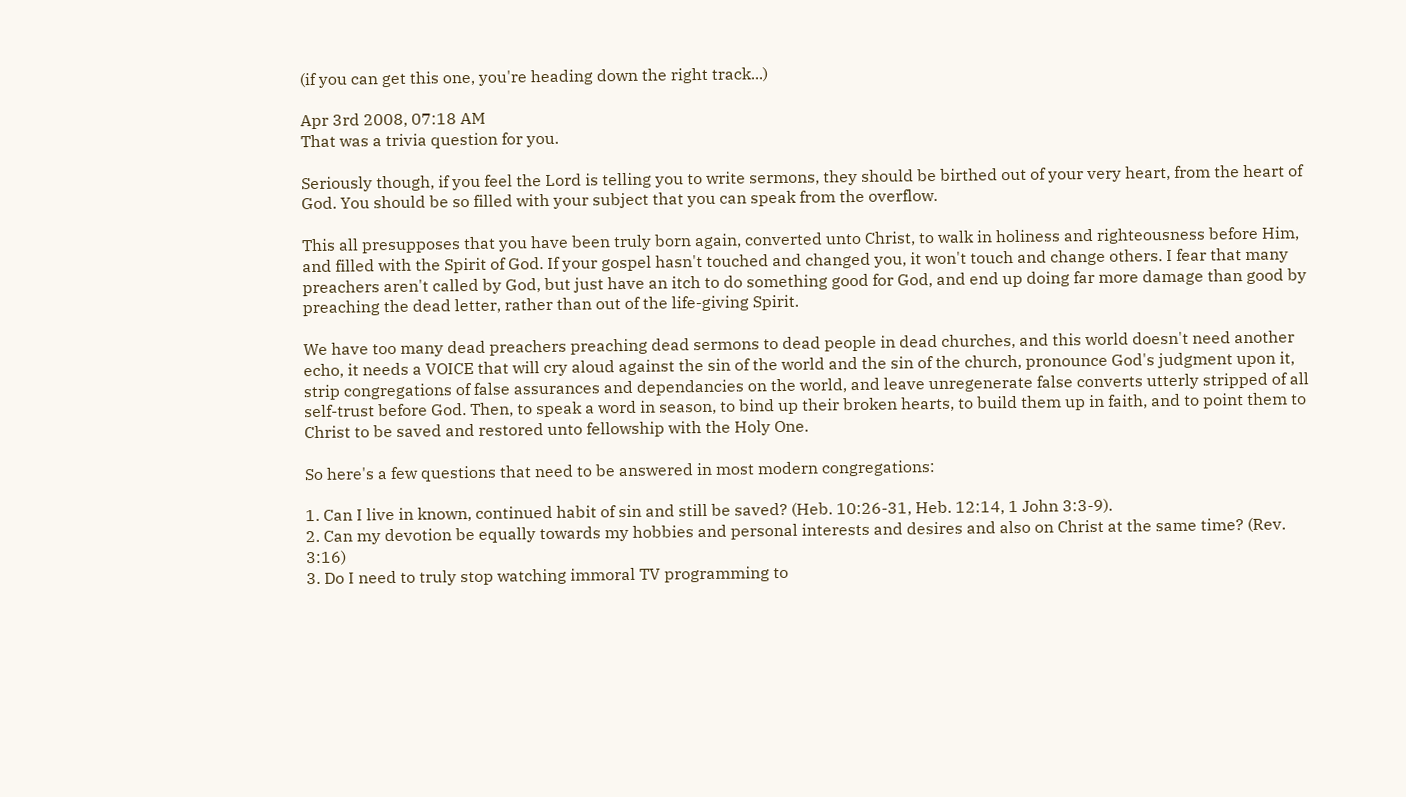(if you can get this one, you're heading down the right track...)

Apr 3rd 2008, 07:18 AM
That was a trivia question for you.

Seriously though, if you feel the Lord is telling you to write sermons, they should be birthed out of your very heart, from the heart of God. You should be so filled with your subject that you can speak from the overflow.

This all presupposes that you have been truly born again, converted unto Christ, to walk in holiness and righteousness before Him, and filled with the Spirit of God. If your gospel hasn't touched and changed you, it won't touch and change others. I fear that many preachers aren't called by God, but just have an itch to do something good for God, and end up doing far more damage than good by preaching the dead letter, rather than out of the life-giving Spirit.

We have too many dead preachers preaching dead sermons to dead people in dead churches, and this world doesn't need another echo, it needs a VOICE that will cry aloud against the sin of the world and the sin of the church, pronounce God's judgment upon it, strip congregations of false assurances and dependancies on the world, and leave unregenerate false converts utterly stripped of all self-trust before God. Then, to speak a word in season, to bind up their broken hearts, to build them up in faith, and to point them to Christ to be saved and restored unto fellowship with the Holy One.

So here's a few questions that need to be answered in most modern congregations:

1. Can I live in known, continued habit of sin and still be saved? (Heb. 10:26-31, Heb. 12:14, 1 John 3:3-9).
2. Can my devotion be equally towards my hobbies and personal interests and desires and also on Christ at the same time? (Rev. 3:16)
3. Do I need to truly stop watching immoral TV programming to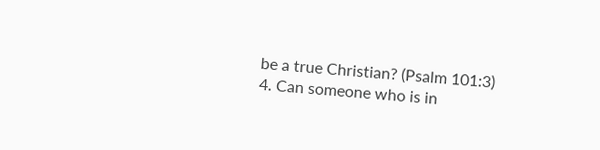be a true Christian? (Psalm 101:3)
4. Can someone who is in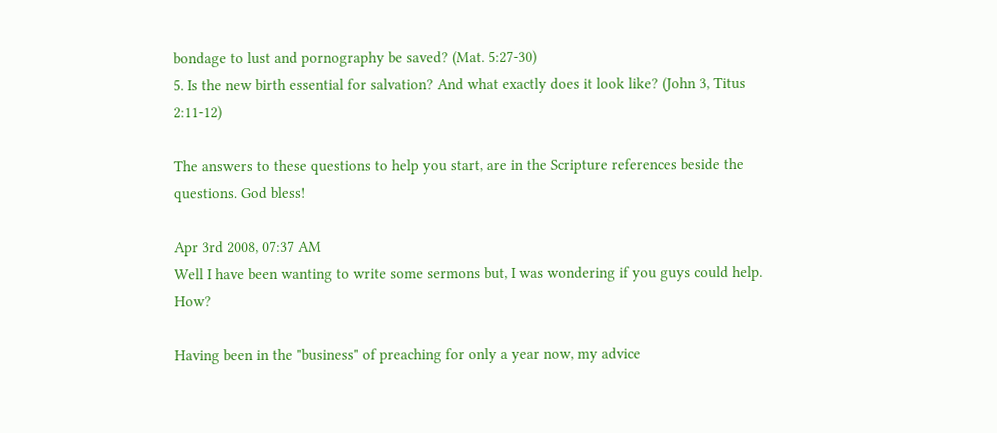bondage to lust and pornography be saved? (Mat. 5:27-30)
5. Is the new birth essential for salvation? And what exactly does it look like? (John 3, Titus 2:11-12)

The answers to these questions to help you start, are in the Scripture references beside the questions. God bless!

Apr 3rd 2008, 07:37 AM
Well I have been wanting to write some sermons but, I was wondering if you guys could help. How?

Having been in the "business" of preaching for only a year now, my advice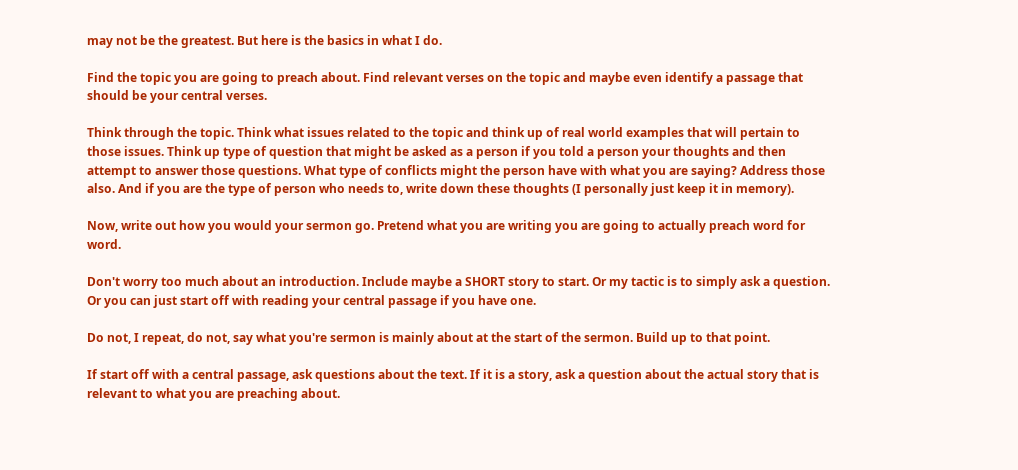may not be the greatest. But here is the basics in what I do.

Find the topic you are going to preach about. Find relevant verses on the topic and maybe even identify a passage that should be your central verses.

Think through the topic. Think what issues related to the topic and think up of real world examples that will pertain to those issues. Think up type of question that might be asked as a person if you told a person your thoughts and then attempt to answer those questions. What type of conflicts might the person have with what you are saying? Address those also. And if you are the type of person who needs to, write down these thoughts (I personally just keep it in memory).

Now, write out how you would your sermon go. Pretend what you are writing you are going to actually preach word for word.

Don't worry too much about an introduction. Include maybe a SHORT story to start. Or my tactic is to simply ask a question. Or you can just start off with reading your central passage if you have one.

Do not, I repeat, do not, say what you're sermon is mainly about at the start of the sermon. Build up to that point.

If start off with a central passage, ask questions about the text. If it is a story, ask a question about the actual story that is relevant to what you are preaching about.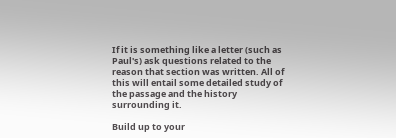If it is something like a letter (such as Paul's) ask questions related to the reason that section was written. All of this will entail some detailed study of the passage and the history surrounding it.

Build up to your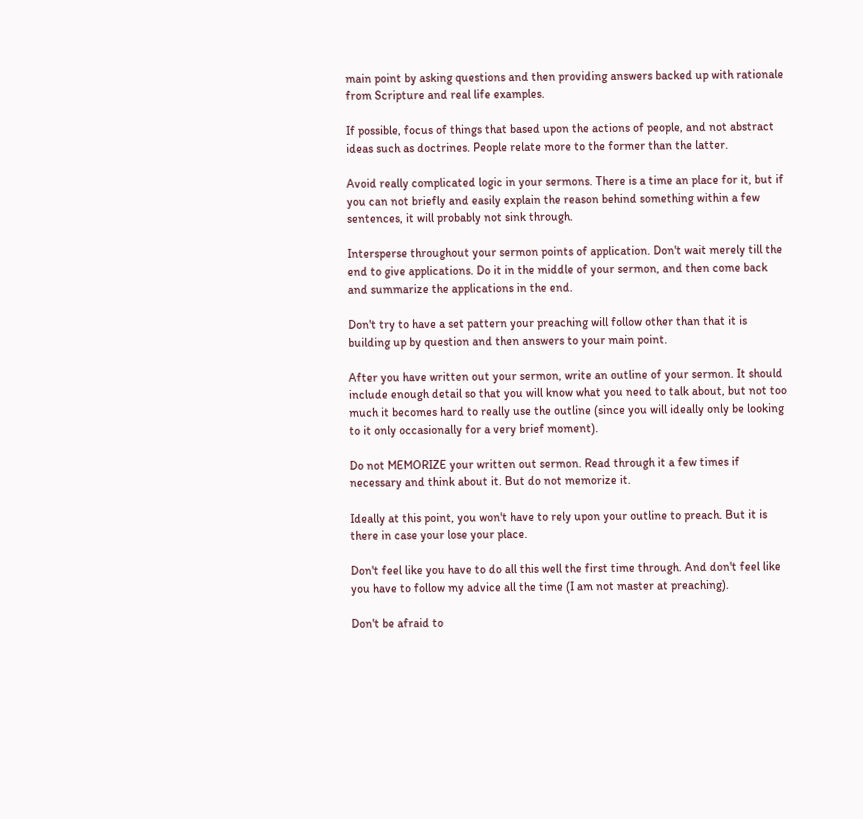main point by asking questions and then providing answers backed up with rationale from Scripture and real life examples.

If possible, focus of things that based upon the actions of people, and not abstract ideas such as doctrines. People relate more to the former than the latter.

Avoid really complicated logic in your sermons. There is a time an place for it, but if you can not briefly and easily explain the reason behind something within a few sentences, it will probably not sink through.

Intersperse throughout your sermon points of application. Don't wait merely till the end to give applications. Do it in the middle of your sermon, and then come back and summarize the applications in the end.

Don't try to have a set pattern your preaching will follow other than that it is building up by question and then answers to your main point.

After you have written out your sermon, write an outline of your sermon. It should include enough detail so that you will know what you need to talk about, but not too much it becomes hard to really use the outline (since you will ideally only be looking to it only occasionally for a very brief moment).

Do not MEMORIZE your written out sermon. Read through it a few times if necessary and think about it. But do not memorize it.

Ideally at this point, you won't have to rely upon your outline to preach. But it is there in case your lose your place.

Don't feel like you have to do all this well the first time through. And don't feel like you have to follow my advice all the time (I am not master at preaching).

Don't be afraid to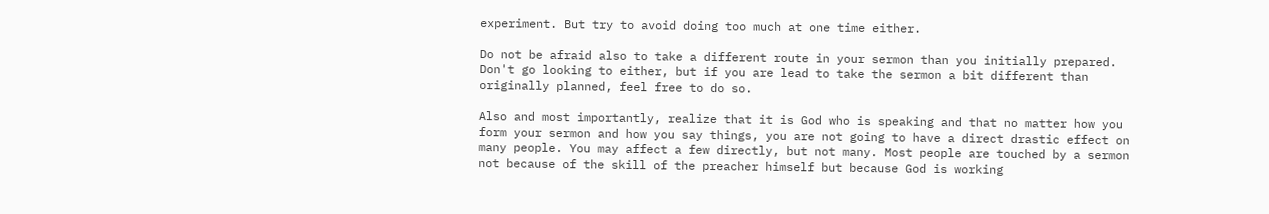experiment. But try to avoid doing too much at one time either.

Do not be afraid also to take a different route in your sermon than you initially prepared. Don't go looking to either, but if you are lead to take the sermon a bit different than originally planned, feel free to do so.

Also and most importantly, realize that it is God who is speaking and that no matter how you form your sermon and how you say things, you are not going to have a direct drastic effect on many people. You may affect a few directly, but not many. Most people are touched by a sermon not because of the skill of the preacher himself but because God is working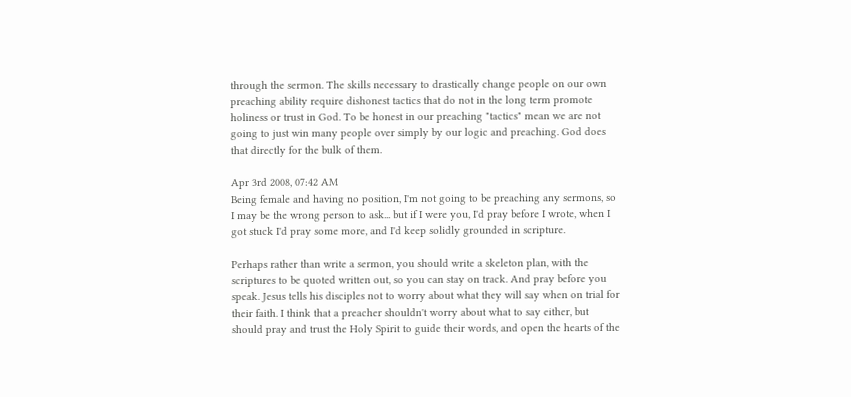through the sermon. The skills necessary to drastically change people on our own preaching ability require dishonest tactics that do not in the long term promote holiness or trust in God. To be honest in our preaching "tactics" mean we are not going to just win many people over simply by our logic and preaching. God does that directly for the bulk of them.

Apr 3rd 2008, 07:42 AM
Being female and having no position, I'm not going to be preaching any sermons, so I may be the wrong person to ask... but if I were you, I'd pray before I wrote, when I got stuck I'd pray some more, and I'd keep solidly grounded in scripture.

Perhaps rather than write a sermon, you should write a skeleton plan, with the scriptures to be quoted written out, so you can stay on track. And pray before you speak. Jesus tells his disciples not to worry about what they will say when on trial for their faith. I think that a preacher shouldn't worry about what to say either, but should pray and trust the Holy Spirit to guide their words, and open the hearts of the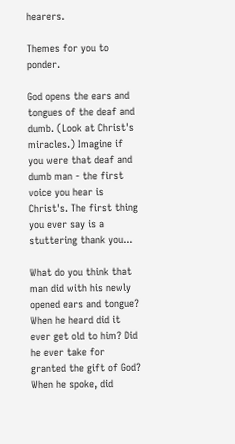hearers.

Themes for you to ponder.

God opens the ears and tongues of the deaf and dumb. (Look at Christ's miracles.) Imagine if you were that deaf and dumb man - the first voice you hear is Christ's. The first thing you ever say is a stuttering thank you...

What do you think that man did with his newly opened ears and tongue? When he heard did it ever get old to him? Did he ever take for granted the gift of God? When he spoke, did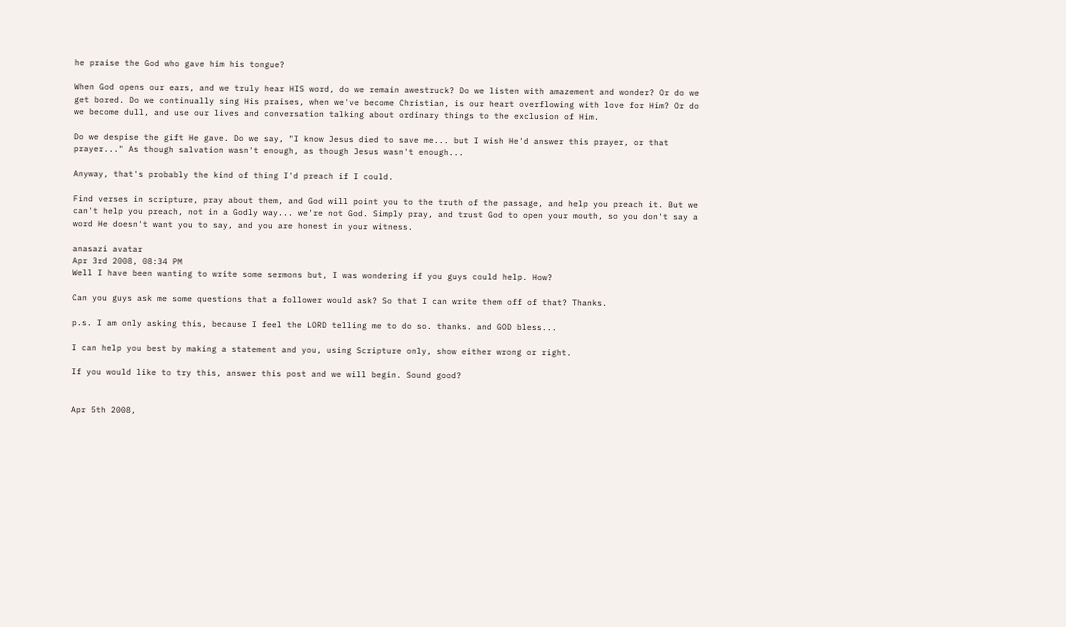he praise the God who gave him his tongue?

When God opens our ears, and we truly hear HIS word, do we remain awestruck? Do we listen with amazement and wonder? Or do we get bored. Do we continually sing His praises, when we've become Christian, is our heart overflowing with love for Him? Or do we become dull, and use our lives and conversation talking about ordinary things to the exclusion of Him.

Do we despise the gift He gave. Do we say, "I know Jesus died to save me... but I wish He'd answer this prayer, or that prayer..." As though salvation wasn't enough, as though Jesus wasn't enough...

Anyway, that's probably the kind of thing I'd preach if I could.

Find verses in scripture, pray about them, and God will point you to the truth of the passage, and help you preach it. But we can't help you preach, not in a Godly way... we're not God. Simply pray, and trust God to open your mouth, so you don't say a word He doesn't want you to say, and you are honest in your witness.

anasazi avatar
Apr 3rd 2008, 08:34 PM
Well I have been wanting to write some sermons but, I was wondering if you guys could help. How?

Can you guys ask me some questions that a follower would ask? So that I can write them off of that? Thanks.

p.s. I am only asking this, because I feel the LORD telling me to do so. thanks. and GOD bless...

I can help you best by making a statement and you, using Scripture only, show either wrong or right.

If you would like to try this, answer this post and we will begin. Sound good?


Apr 5th 2008,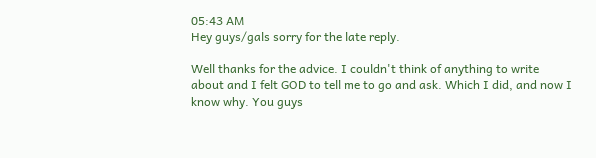05:43 AM
Hey guys/gals sorry for the late reply.

Well thanks for the advice. I couldn't think of anything to write about and I felt GOD to tell me to go and ask. Which I did, and now I know why. You guys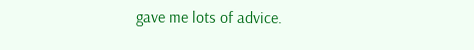gave me lots of advice.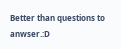Better than questions to anwser.:D